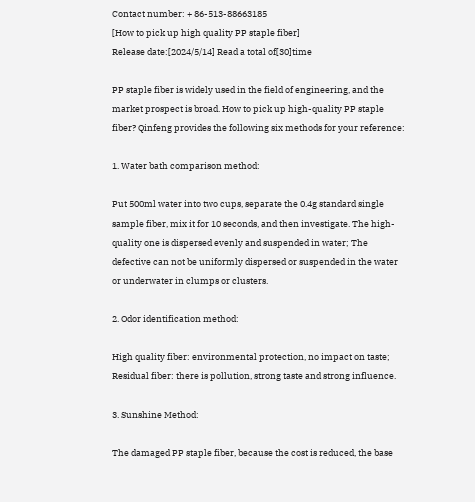Contact number: + 86-513-88663185
[How to pick up high quality PP staple fiber]
Release date:[2024/5/14] Read a total of[30]time

PP staple fiber is widely used in the field of engineering, and the market prospect is broad. How to pick up high-quality PP staple fiber? Qinfeng provides the following six methods for your reference:

1. Water bath comparison method:

Put 500ml water into two cups, separate the 0.4g standard single sample fiber, mix it for 10 seconds, and then investigate. The high-quality one is dispersed evenly and suspended in water; The defective can not be uniformly dispersed or suspended in the water or underwater in clumps or clusters.

2. Odor identification method:

High quality fiber: environmental protection, no impact on taste; Residual fiber: there is pollution, strong taste and strong influence.

3. Sunshine Method:

The damaged PP staple fiber, because the cost is reduced, the base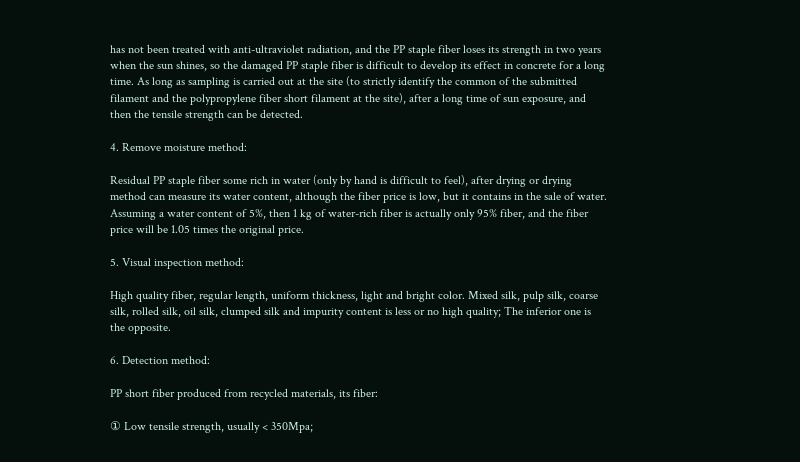has not been treated with anti-ultraviolet radiation, and the PP staple fiber loses its strength in two years when the sun shines, so the damaged PP staple fiber is difficult to develop its effect in concrete for a long time. As long as sampling is carried out at the site (to strictly identify the common of the submitted filament and the polypropylene fiber short filament at the site), after a long time of sun exposure, and then the tensile strength can be detected.

4. Remove moisture method:

Residual PP staple fiber some rich in water (only by hand is difficult to feel), after drying or drying method can measure its water content, although the fiber price is low, but it contains in the sale of water. Assuming a water content of 5%, then 1 kg of water-rich fiber is actually only 95% fiber, and the fiber price will be 1.05 times the original price.

5. Visual inspection method:

High quality fiber, regular length, uniform thickness, light and bright color. Mixed silk, pulp silk, coarse silk, rolled silk, oil silk, clumped silk and impurity content is less or no high quality; The inferior one is the opposite.

6. Detection method:

PP short fiber produced from recycled materials, its fiber:

① Low tensile strength, usually < 350Mpa;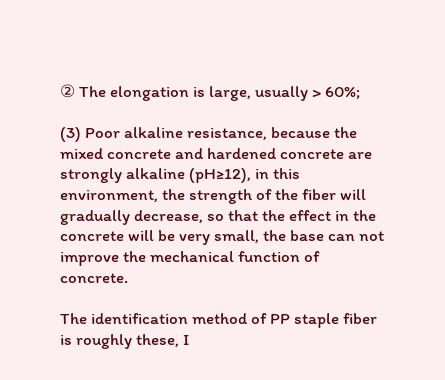② The elongation is large, usually > 60%;

(3) Poor alkaline resistance, because the mixed concrete and hardened concrete are strongly alkaline (pH≥12), in this environment, the strength of the fiber will gradually decrease, so that the effect in the concrete will be very small, the base can not improve the mechanical function of concrete.

The identification method of PP staple fiber is roughly these, I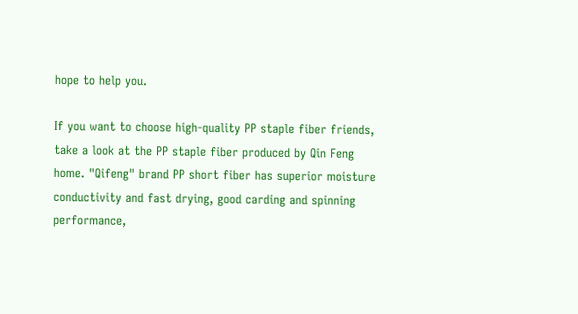hope to help you.

If you want to choose high-quality PP staple fiber friends, take a look at the PP staple fiber produced by Qin Feng home. "Qifeng" brand PP short fiber has superior moisture conductivity and fast drying, good carding and spinning performance,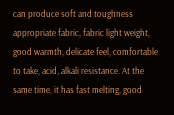can produce soft and toughness appropriate fabric, fabric light weight, good warmth, delicate feel, comfortable to take, acid, alkali resistance. At the same time, it has fast melting, good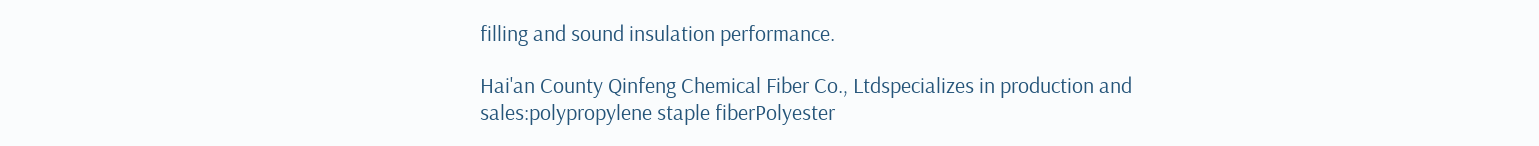filling and sound insulation performance.

Hai'an County Qinfeng Chemical Fiber Co., Ltdspecializes in production and sales:polypropylene staple fiberPolyester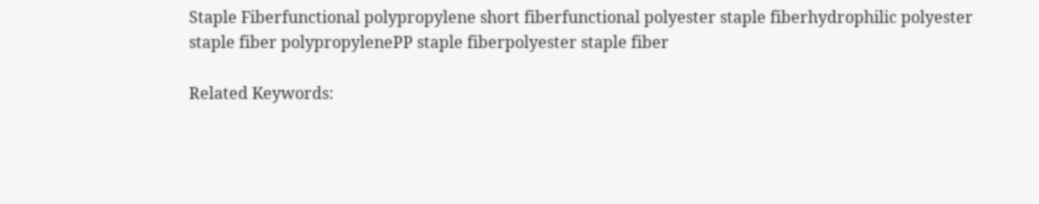Staple Fiberfunctional polypropylene short fiberfunctional polyester staple fiberhydrophilic polyester staple fiber polypropylenePP staple fiberpolyester staple fiber

Related Keywords: